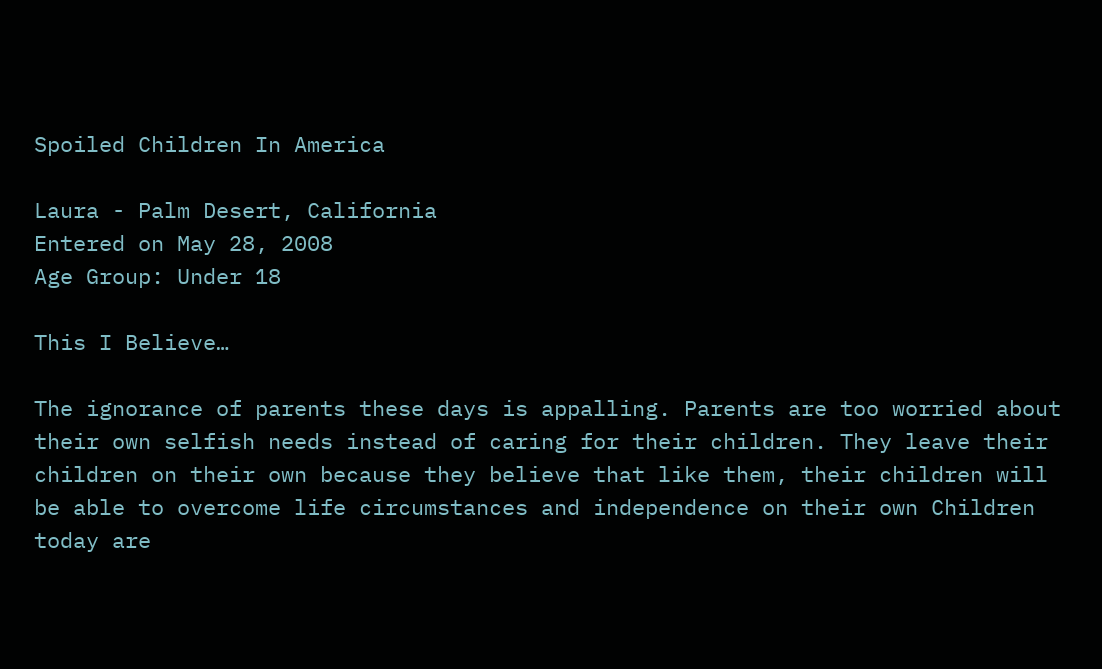Spoiled Children In America

Laura - Palm Desert, California
Entered on May 28, 2008
Age Group: Under 18

This I Believe…

The ignorance of parents these days is appalling. Parents are too worried about their own selfish needs instead of caring for their children. They leave their children on their own because they believe that like them, their children will be able to overcome life circumstances and independence on their own Children today are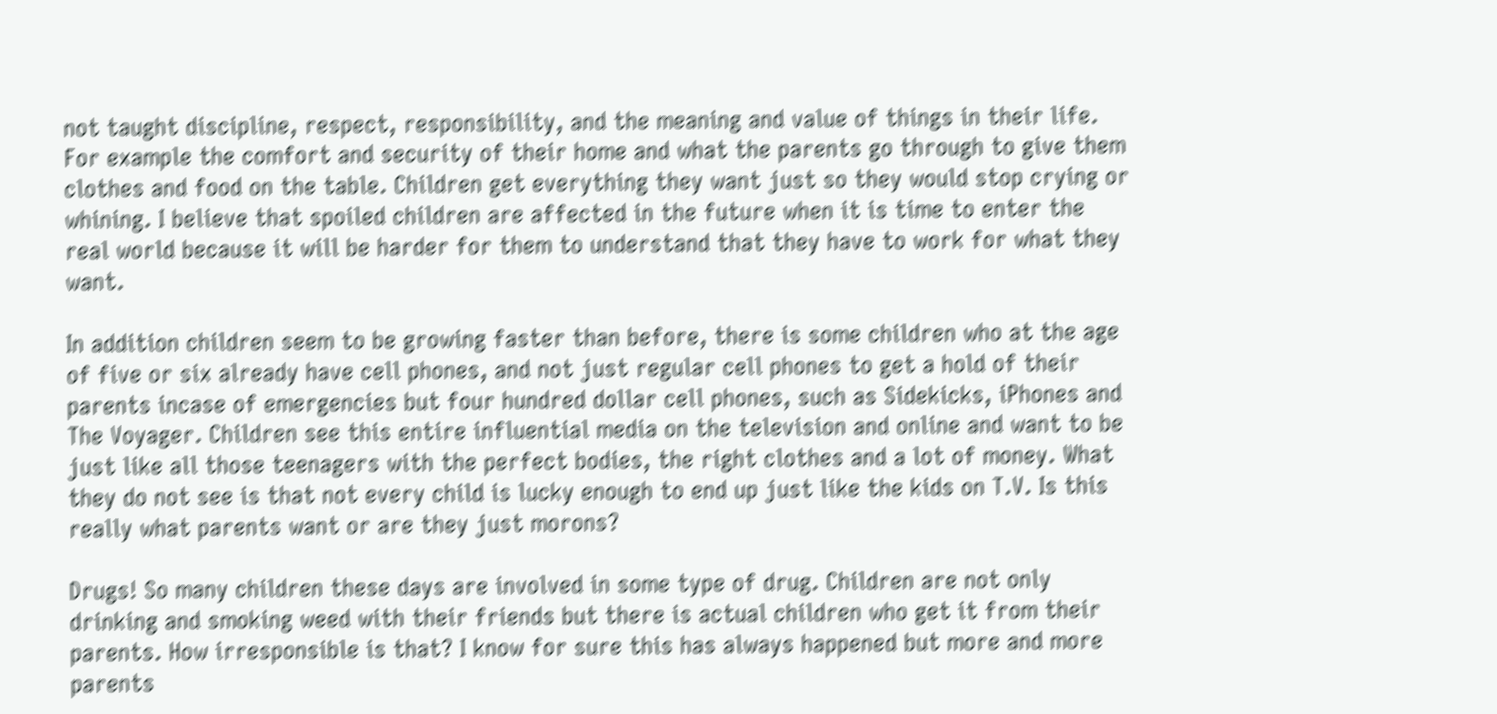not taught discipline, respect, responsibility, and the meaning and value of things in their life. For example the comfort and security of their home and what the parents go through to give them clothes and food on the table. Children get everything they want just so they would stop crying or whining. I believe that spoiled children are affected in the future when it is time to enter the real world because it will be harder for them to understand that they have to work for what they want.

In addition children seem to be growing faster than before, there is some children who at the age of five or six already have cell phones, and not just regular cell phones to get a hold of their parents incase of emergencies but four hundred dollar cell phones, such as Sidekicks, iPhones and The Voyager. Children see this entire influential media on the television and online and want to be just like all those teenagers with the perfect bodies, the right clothes and a lot of money. What they do not see is that not every child is lucky enough to end up just like the kids on T.V. Is this really what parents want or are they just morons?

Drugs! So many children these days are involved in some type of drug. Children are not only drinking and smoking weed with their friends but there is actual children who get it from their parents. How irresponsible is that? I know for sure this has always happened but more and more parents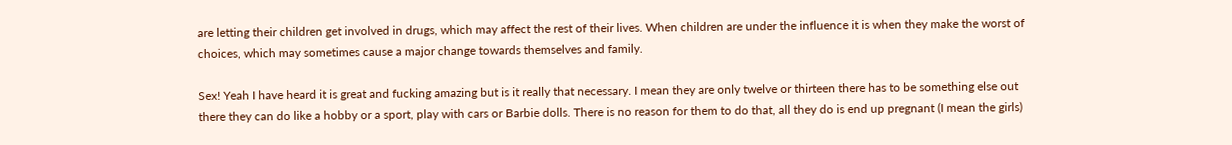are letting their children get involved in drugs, which may affect the rest of their lives. When children are under the influence it is when they make the worst of choices, which may sometimes cause a major change towards themselves and family.

Sex! Yeah I have heard it is great and fucking amazing but is it really that necessary. I mean they are only twelve or thirteen there has to be something else out there they can do like a hobby or a sport, play with cars or Barbie dolls. There is no reason for them to do that, all they do is end up pregnant (I mean the girls)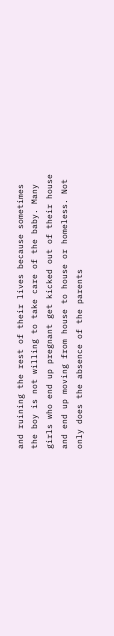and ruining the rest of their lives because sometimes the boy is not willing to take care of the baby. Many girls who end up pregnant get kicked out of their house and end up moving from house to house or homeless. Not only does the absence of the parents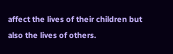affect the lives of their children but also the lives of others.